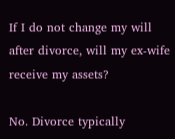If I do not change my will after divorce, will my ex-wife receive my assets?

No. Divorce typically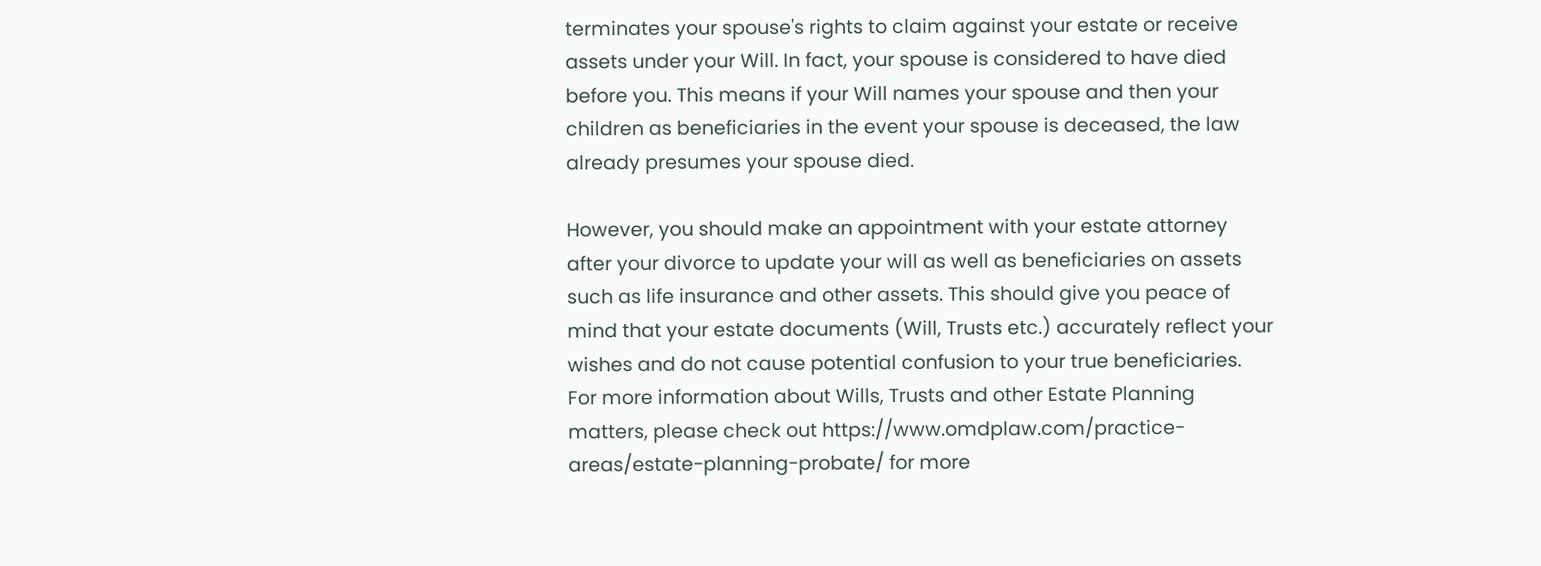terminates your spouse's rights to claim against your estate or receive assets under your Will. In fact, your spouse is considered to have died before you. This means if your Will names your spouse and then your children as beneficiaries in the event your spouse is deceased, the law already presumes your spouse died.

However, you should make an appointment with your estate attorney after your divorce to update your will as well as beneficiaries on assets such as life insurance and other assets. This should give you peace of mind that your estate documents (Will, Trusts etc.) accurately reflect your wishes and do not cause potential confusion to your true beneficiaries. For more information about Wills, Trusts and other Estate Planning matters, please check out https://www.omdplaw.com/practice-areas/estate-planning-probate/ for more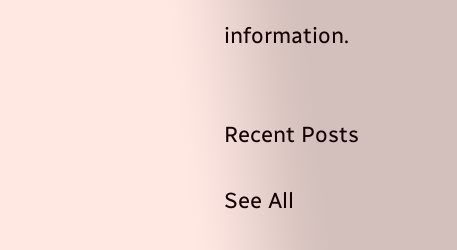information.


Recent Posts

See All